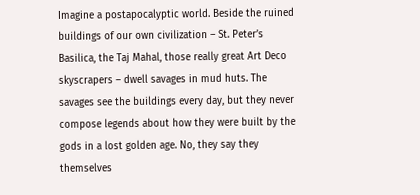Imagine a postapocalyptic world. Beside the ruined buildings of our own civilization – St. Peter’s Basilica, the Taj Mahal, those really great Art Deco skyscrapers – dwell savages in mud huts. The savages see the buildings every day, but they never compose legends about how they were built by the gods in a lost golden age. No, they say they themselves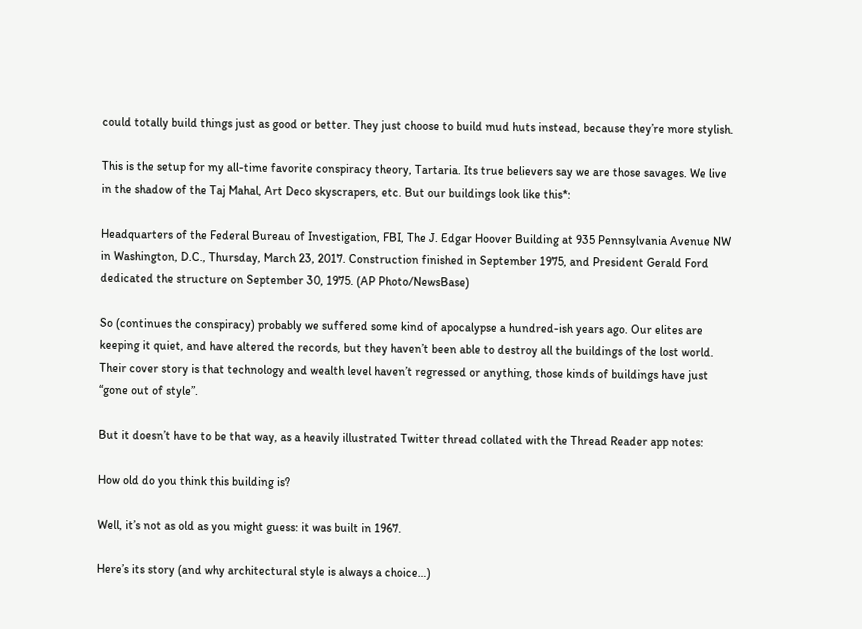could totally build things just as good or better. They just choose to build mud huts instead, because they’re more stylish.

This is the setup for my all-time favorite conspiracy theory, Tartaria. Its true believers say we are those savages. We live in the shadow of the Taj Mahal, Art Deco skyscrapers, etc. But our buildings look like this*:

Headquarters of the Federal Bureau of Investigation, FBI, The J. Edgar Hoover Building at 935 Pennsylvania Avenue NW in Washington, D.C., Thursday, March 23, 2017. Construction finished in September 1975, and President Gerald Ford dedicated the structure on September 30, 1975. (AP Photo/NewsBase)

So (continues the conspiracy) probably we suffered some kind of apocalypse a hundred-ish years ago. Our elites are keeping it quiet, and have altered the records, but they haven’t been able to destroy all the buildings of the lost world. Their cover story is that technology and wealth level haven’t regressed or anything, those kinds of buildings have just “gone out of style”.

But it doesn’t have to be that way, as a heavily illustrated Twitter thread collated with the Thread Reader app notes:

How old do you think this building is?

Well, it’s not as old as you might guess: it was built in 1967.

Here’s its story (and why architectural style is always a choice…)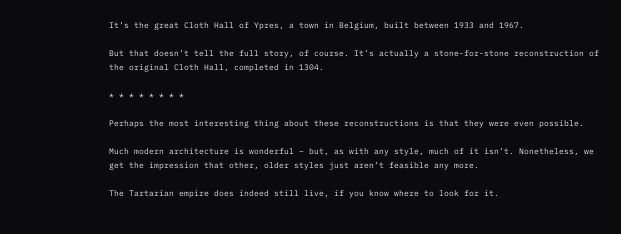It’s the great Cloth Hall of Ypres, a town in Belgium, built between 1933 and 1967.

But that doesn’t tell the full story, of course. It’s actually a stone-for-stone reconstruction of the original Cloth Hall, completed in 1304.

* * * * * * * *

Perhaps the most interesting thing about these reconstructions is that they were even possible.

Much modern architecture is wonderful – but, as with any style, much of it isn’t. Nonetheless, we get the impression that other, older styles just aren’t feasible any more.

The Tartarian empire does indeed still live, if you know where to look for it.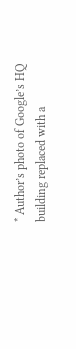* Author’s photo of Google’s HQ building replaced with a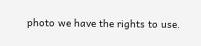photo we have the rights to use.